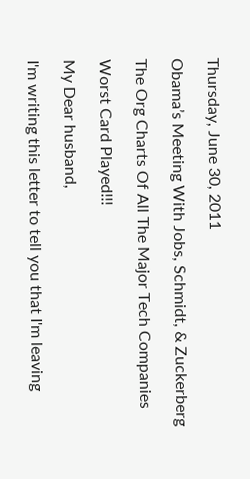Thursday, June 30, 2011

Obama’s Meeting With Jobs, Schmidt, & Zuckerberg

The Org Charts Of All The Major Tech Companies

Worst Card Played!!!

My Dear husband,

I'm writing this letter to tell you that I'm leaving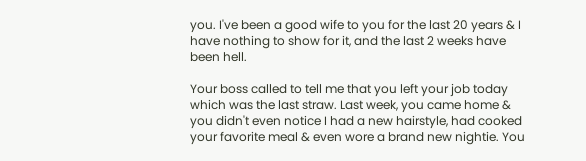you. I've been a good wife to you for the last 20 years & I have nothing to show for it, and the last 2 weeks have been hell.

Your boss called to tell me that you left your job today which was the last straw. Last week, you came home & you didn't even notice I had a new hairstyle, had cooked your favorite meal & even wore a brand new nightie. You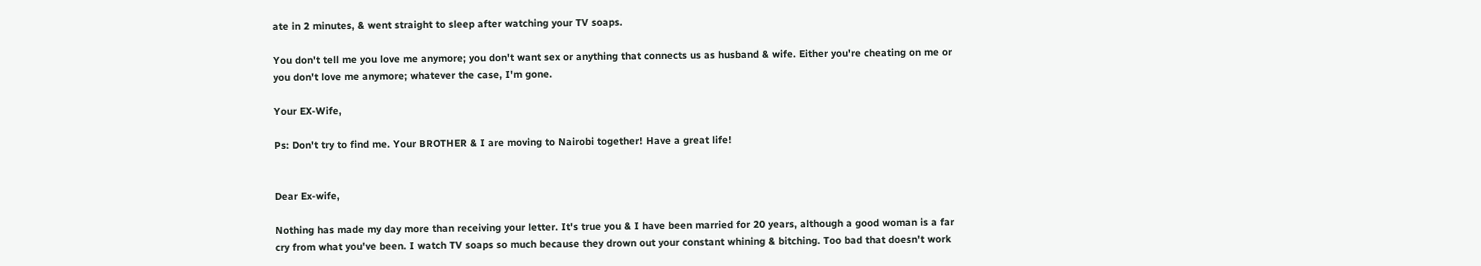ate in 2 minutes, & went straight to sleep after watching your TV soaps.

You don't tell me you love me anymore; you don't want sex or anything that connects us as husband & wife. Either you're cheating on me or you don't love me anymore; whatever the case, I'm gone.

Your EX-Wife,

Ps: Don't try to find me. Your BROTHER & I are moving to Nairobi together! Have a great life!


Dear Ex-wife,

Nothing has made my day more than receiving your letter. It's true you & I have been married for 20 years, although a good woman is a far cry from what you've been. I watch TV soaps so much because they drown out your constant whining & bitching. Too bad that doesn't work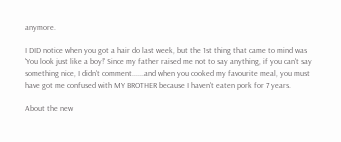anymore.

I DID notice when you got a hair do last week, but the 1st thing that came to mind was 'You look just like a boy!' Since my father raised me not to say anything, if you can't say something nice, I didn't comment......and when you cooked my favourite meal, you must have got me confused with MY BROTHER because I haven't eaten pork for 7 years.

About the new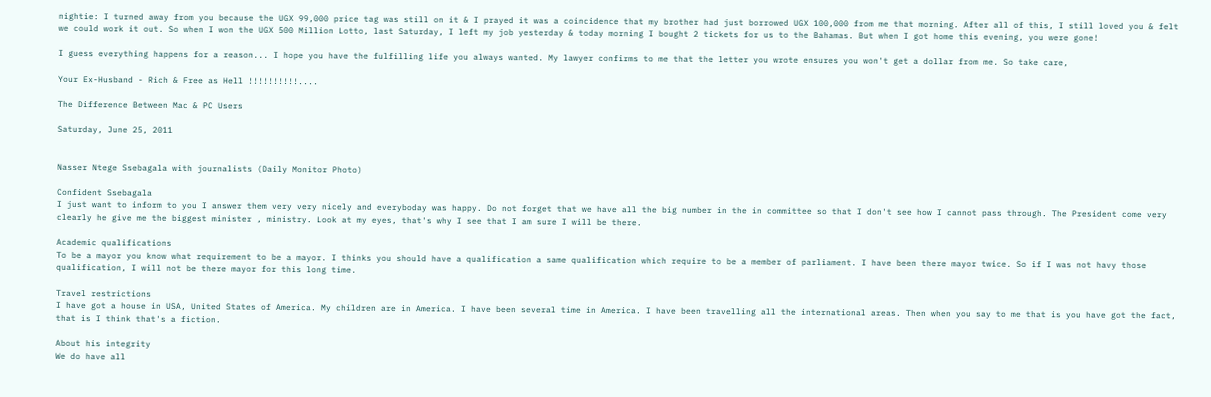nightie: I turned away from you because the UGX 99,000 price tag was still on it & I prayed it was a coincidence that my brother had just borrowed UGX 100,000 from me that morning. After all of this, I still loved you & felt we could work it out. So when I won the UGX 500 Million Lotto, last Saturday, I left my job yesterday & today morning I bought 2 tickets for us to the Bahamas. But when I got home this evening, you were gone!

I guess everything happens for a reason... I hope you have the fulfilling life you always wanted. My lawyer confirms to me that the letter you wrote ensures you won't get a dollar from me. So take care,

Your Ex-Husband - Rich & Free as Hell !!!!!!!!!!....

The Difference Between Mac & PC Users

Saturday, June 25, 2011


Nasser Ntege Ssebagala with journalists (Daily Monitor Photo)

Confident Ssebagala
I just want to inform to you I answer them very very nicely and everyboday was happy. Do not forget that we have all the big number in the in committee so that I don't see how I cannot pass through. The President come very clearly he give me the biggest minister , ministry. Look at my eyes, that's why I see that I am sure I will be there.

Academic qualifications
To be a mayor you know what requirement to be a mayor. I thinks you should have a qualification a same qualification which require to be a member of parliament. I have been there mayor twice. So if I was not havy those qualification, I will not be there mayor for this long time.

Travel restrictions
I have got a house in USA, United States of America. My children are in America. I have been several time in America. I have been travelling all the international areas. Then when you say to me that is you have got the fact, that is I think that's a fiction.

About his integrity
We do have all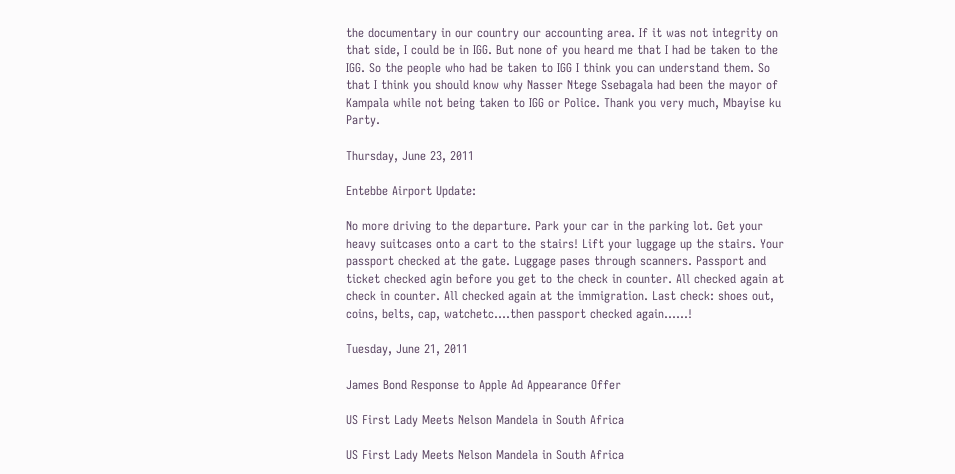the documentary in our country our accounting area. If it was not integrity on that side, I could be in IGG. But none of you heard me that I had be taken to the IGG. So the people who had be taken to IGG I think you can understand them. So that I think you should know why Nasser Ntege Ssebagala had been the mayor of Kampala while not being taken to IGG or Police. Thank you very much, Mbayise ku Party.

Thursday, June 23, 2011

Entebbe Airport Update:

No more driving to the departure. Park your car in the parking lot. Get your heavy suitcases onto a cart to the stairs! Lift your luggage up the stairs. Your passport checked at the gate. Luggage pases through scanners. Passport and ticket checked agin before you get to the check in counter. All checked again at check in counter. All checked again at the immigration. Last check: shoes out, coins, belts, cap, watchetc....then passport checked again......!

Tuesday, June 21, 2011

James Bond Response to Apple Ad Appearance Offer

US First Lady Meets Nelson Mandela in South Africa

US First Lady Meets Nelson Mandela in South Africa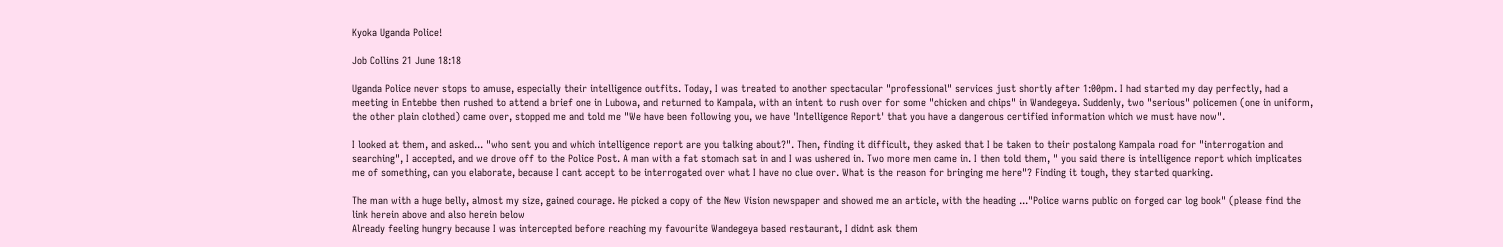Kyoka Uganda Police!

Job Collins 21 June 18:18

Uganda Police never stops to amuse, especially their intelligence outfits. Today, I was treated to another spectacular "professional" services just shortly after 1:00pm. I had started my day perfectly, had a meeting in Entebbe then rushed to attend a brief one in Lubowa, and returned to Kampala, with an intent to rush over for some "chicken and chips" in Wandegeya. Suddenly, two "serious" policemen (one in uniform, the other plain clothed) came over, stopped me and told me "We have been following you, we have 'Intelligence Report' that you have a dangerous certified information which we must have now".

I looked at them, and asked... "who sent you and which intelligence report are you talking about?". Then, finding it difficult, they asked that I be taken to their postalong Kampala road for "interrogation and searching", I accepted, and we drove off to the Police Post. A man with a fat stomach sat in and I was ushered in. Two more men came in. I then told them, " you said there is intelligence report which implicates me of something, can you elaborate, because I cant accept to be interrogated over what I have no clue over. What is the reason for bringing me here"? Finding it tough, they started quarking.

The man with a huge belly, almost my size, gained courage. He picked a copy of the New Vision newspaper and showed me an article, with the heading ..."Police warns public on forged car log book" (please find the link herein above and also herein below
Already feeling hungry because I was intercepted before reaching my favourite Wandegeya based restaurant, I didnt ask them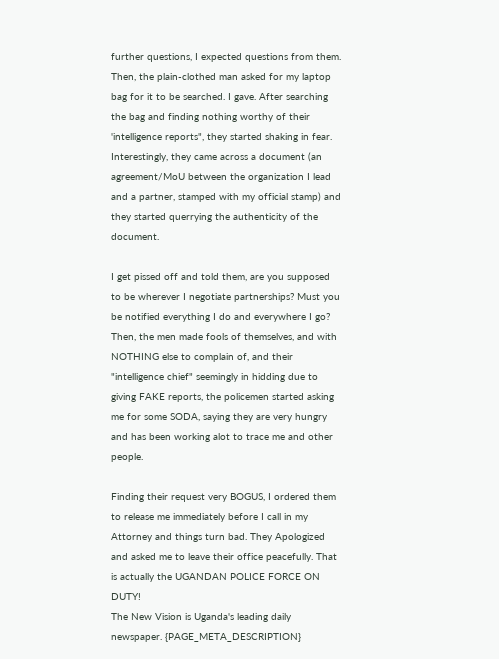further questions, I expected questions from them. Then, the plain-clothed man asked for my laptop bag for it to be searched. I gave. After searching the bag and finding nothing worthy of their 'intelligence reports", they started shaking in fear. Interestingly, they came across a document (an agreement/MoU between the organization I lead and a partner, stamped with my official stamp) and they started querrying the authenticity of the document.

I get pissed off and told them, are you supposed to be wherever I negotiate partnerships? Must you be notified everything I do and everywhere I go? Then, the men made fools of themselves, and with NOTHING else to complain of, and their "intelligence chief" seemingly in hidding due to giving FAKE reports, the policemen started asking me for some SODA, saying they are very hungry and has been working alot to trace me and other people.

Finding their request very BOGUS, I ordered them to release me immediately before I call in my Attorney and things turn bad. They Apologized and asked me to leave their office peacefully. That is actually the UGANDAN POLICE FORCE ON DUTY!
The New Vision is Uganda's leading daily newspaper. {PAGE_META_DESCRIPTION}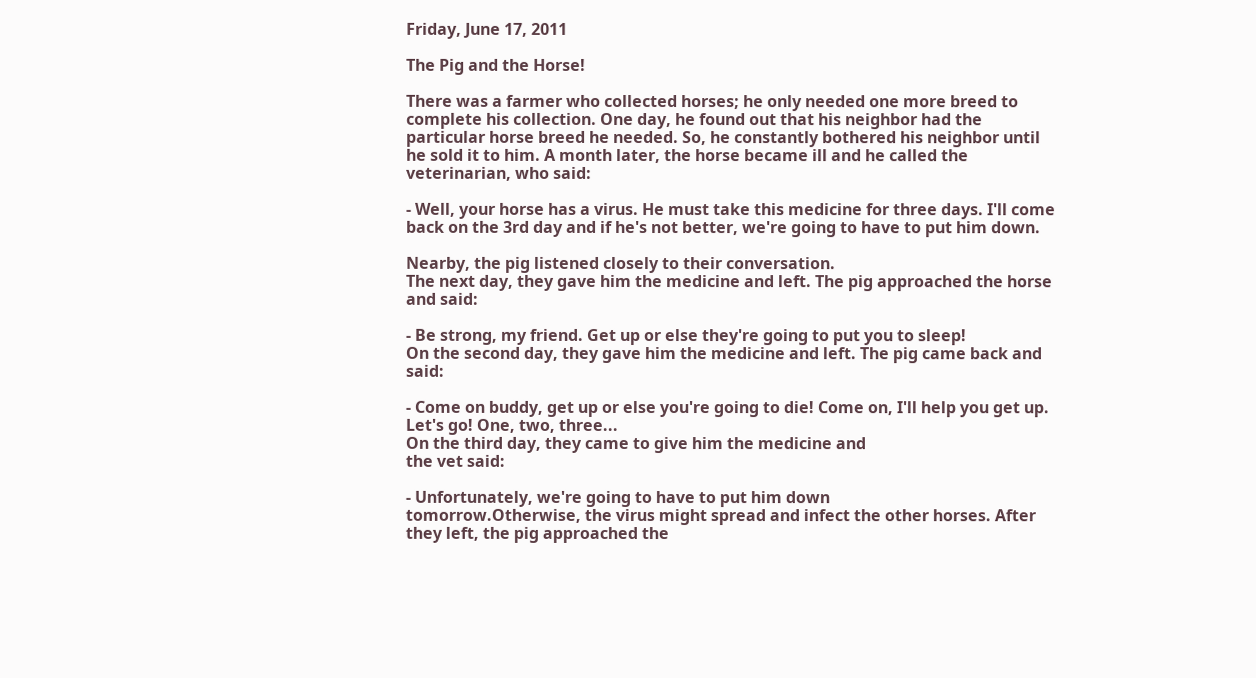Friday, June 17, 2011

The Pig and the Horse!

There was a farmer who collected horses; he only needed one more breed to complete his collection. One day, he found out that his neighbor had the particular horse breed he needed. So, he constantly bothered his neighbor until he sold it to him. A month later, the horse became ill and he called the veterinarian, who said:

- Well, your horse has a virus. He must take this medicine for three days. I'll come back on the 3rd day and if he's not better, we're going to have to put him down.

Nearby, the pig listened closely to their conversation.
The next day, they gave him the medicine and left. The pig approached the horse and said:

- Be strong, my friend. Get up or else they're going to put you to sleep!
On the second day, they gave him the medicine and left. The pig came back and said:

- Come on buddy, get up or else you're going to die! Come on, I'll help you get up. Let's go! One, two, three...
On the third day, they came to give him the medicine and
the vet said:

- Unfortunately, we're going to have to put him down
tomorrow.Otherwise, the virus might spread and infect the other horses. After they left, the pig approached the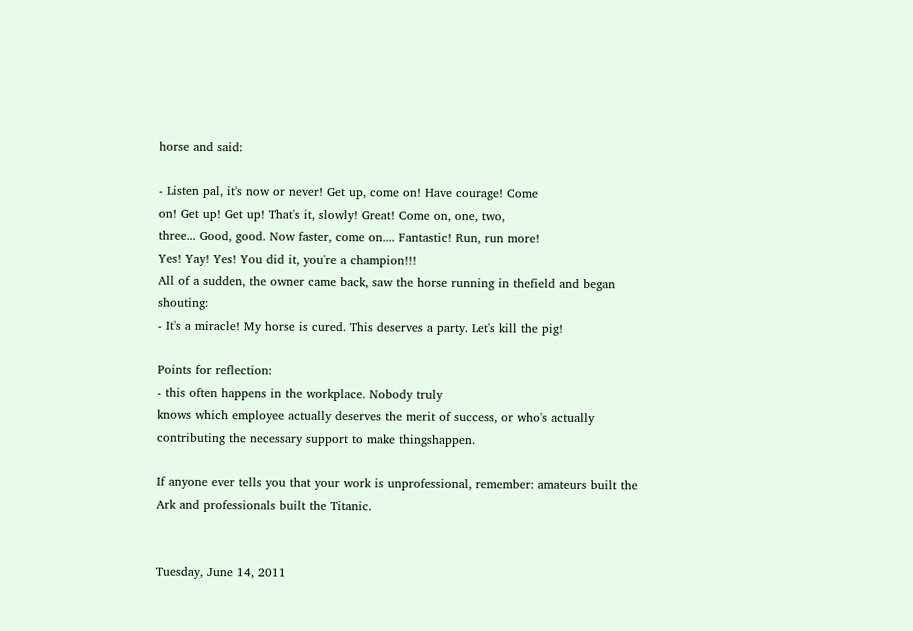horse and said:

- Listen pal, it's now or never! Get up, come on! Have courage! Come
on! Get up! Get up! That's it, slowly! Great! Come on, one, two,
three... Good, good. Now faster, come on.... Fantastic! Run, run more!
Yes! Yay! Yes! You did it, you're a champion!!!
All of a sudden, the owner came back, saw the horse running in thefield and began shouting:
- It's a miracle! My horse is cured. This deserves a party. Let's kill the pig!

Points for reflection:
- this often happens in the workplace. Nobody truly
knows which employee actually deserves the merit of success, or who's actually contributing the necessary support to make thingshappen.

If anyone ever tells you that your work is unprofessional, remember: amateurs built the Ark and professionals built the Titanic.


Tuesday, June 14, 2011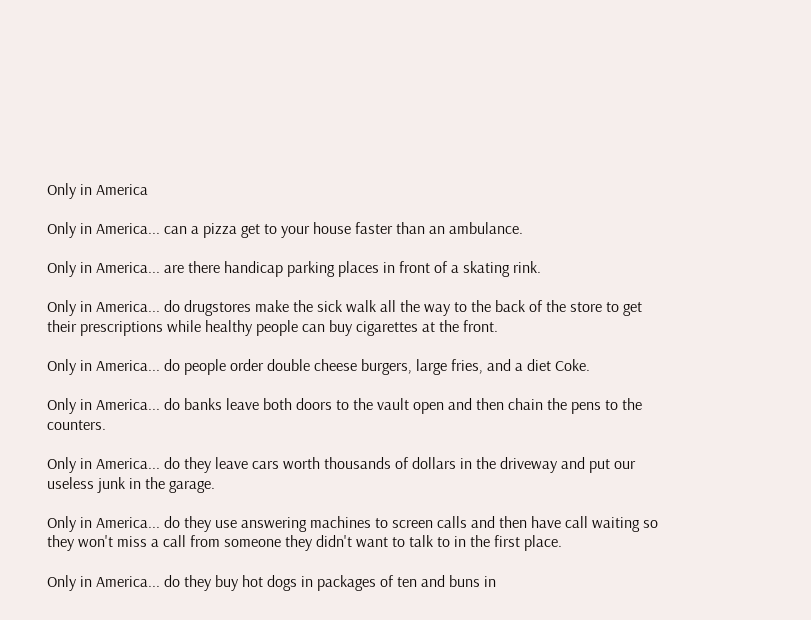Only in America

Only in America... can a pizza get to your house faster than an ambulance.

Only in America... are there handicap parking places in front of a skating rink.

Only in America... do drugstores make the sick walk all the way to the back of the store to get their prescriptions while healthy people can buy cigarettes at the front.

Only in America... do people order double cheese burgers, large fries, and a diet Coke.

Only in America... do banks leave both doors to the vault open and then chain the pens to the counters.

Only in America... do they leave cars worth thousands of dollars in the driveway and put our useless junk in the garage.

Only in America... do they use answering machines to screen calls and then have call waiting so they won't miss a call from someone they didn't want to talk to in the first place.

Only in America... do they buy hot dogs in packages of ten and buns in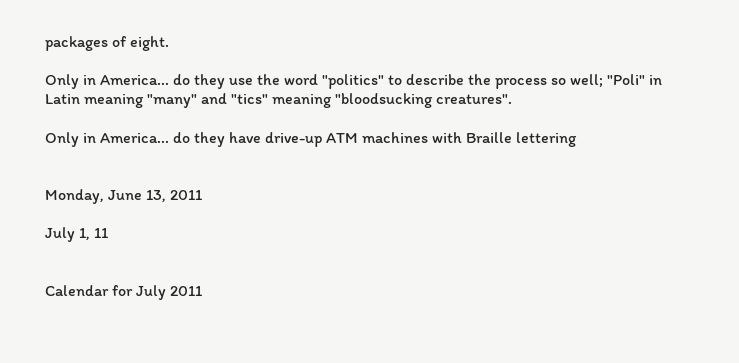packages of eight.

Only in America... do they use the word "politics" to describe the process so well; "Poli" in Latin meaning "many" and "tics" meaning "bloodsucking creatures".

Only in America... do they have drive-up ATM machines with Braille lettering


Monday, June 13, 2011

July 1, 11


Calendar for July 2011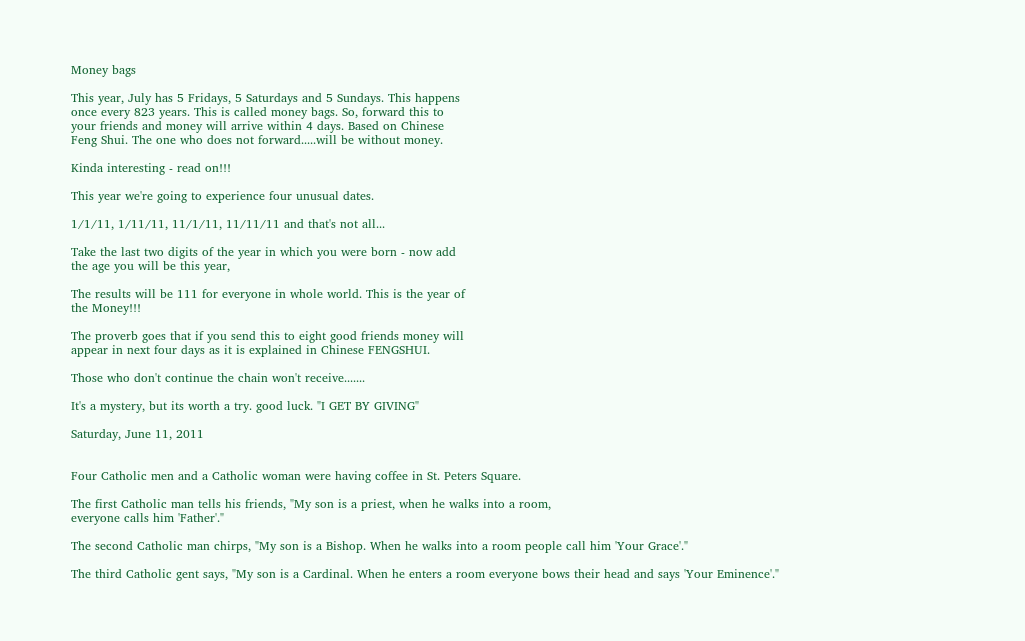Money bags

This year, July has 5 Fridays, 5 Saturdays and 5 Sundays. This happens
once every 823 years. This is called money bags. So, forward this to
your friends and money will arrive within 4 days. Based on Chinese
Feng Shui. The one who does not forward.....will be without money.

Kinda interesting - read on!!!

This year we're going to experience four unusual dates.

1/1/11, 1/11/11, 11/1/11, 11/11/11 and that's not all...

Take the last two digits of the year in which you were born - now add
the age you will be this year,

The results will be 111 for everyone in whole world. This is the year of
the Money!!!

The proverb goes that if you send this to eight good friends money will
appear in next four days as it is explained in Chinese FENGSHUI.

Those who don't continue the chain won't receive.......

It's a mystery, but its worth a try. good luck. "I GET BY GIVING"

Saturday, June 11, 2011


Four Catholic men and a Catholic woman were having coffee in St. Peters Square.

The first Catholic man tells his friends, "My son is a priest, when he walks into a room,
everyone calls him 'Father'."

The second Catholic man chirps, "My son is a Bishop. When he walks into a room people call him 'Your Grace'."

The third Catholic gent says, "My son is a Cardinal. When he enters a room everyone bows their head and says 'Your Eminence'."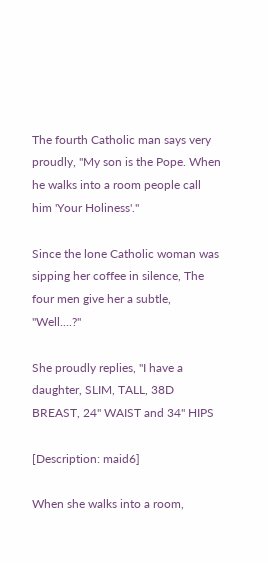The fourth Catholic man says very proudly, "My son is the Pope. When he walks into a room people call him 'Your Holiness'."

Since the lone Catholic woman was sipping her coffee in silence, The four men give her a subtle, "Well....?"

She proudly replies, "I have a daughter, SLIM, TALL, 38D BREAST, 24" WAIST and 34" HIPS

[Description: maid6]

When she walks into a room,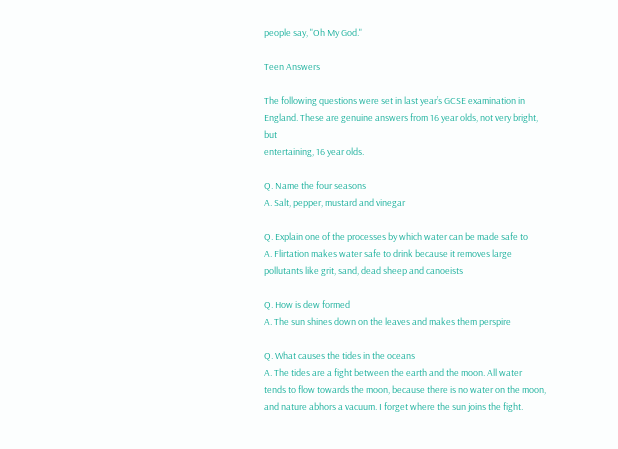people say, "Oh My God."

Teen Answers

The following questions were set in last year’s GCSE examination in
England. These are genuine answers from 16 year olds, not very bright, but
entertaining, 16 year olds.

Q. Name the four seasons
A. Salt, pepper, mustard and vinegar

Q. Explain one of the processes by which water can be made safe to
A. Flirtation makes water safe to drink because it removes large
pollutants like grit, sand, dead sheep and canoeists

Q. How is dew formed
A. The sun shines down on the leaves and makes them perspire

Q. What causes the tides in the oceans
A. The tides are a fight between the earth and the moon. All water
tends to flow towards the moon, because there is no water on the moon,
and nature abhors a vacuum. I forget where the sun joins the fight.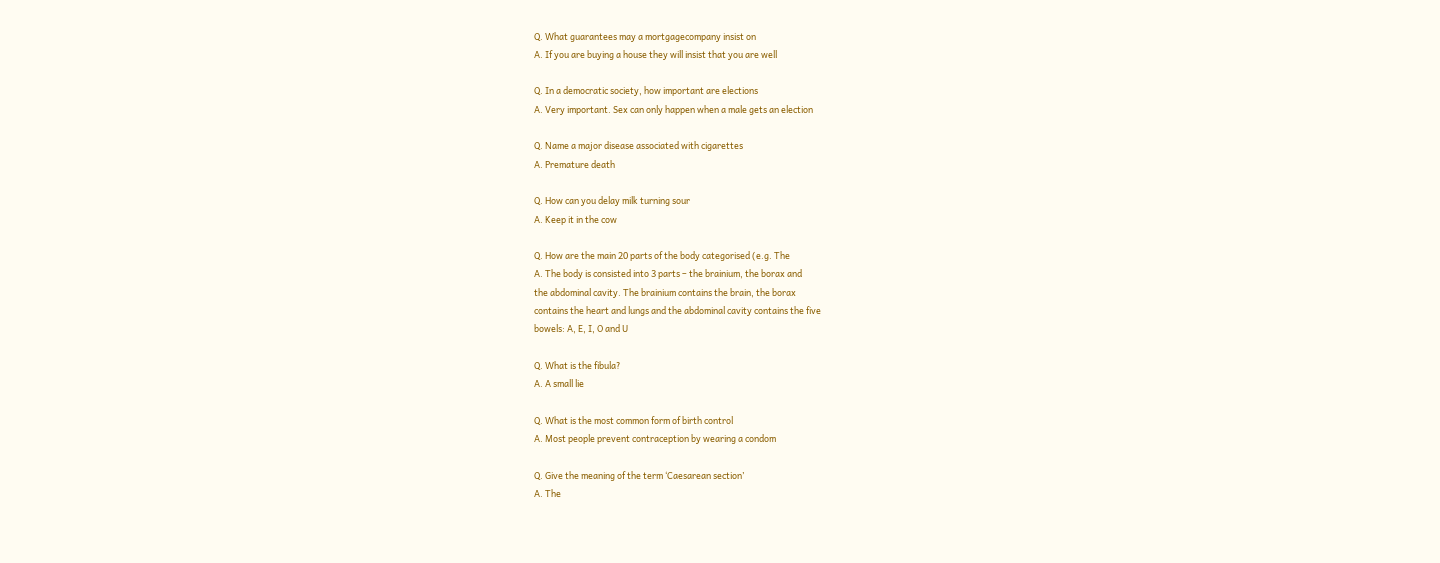Q. What guarantees may a mortgagecompany insist on
A. If you are buying a house they will insist that you are well

Q. In a democratic society, how important are elections
A. Very important. Sex can only happen when a male gets an election

Q. Name a major disease associated with cigarettes
A. Premature death

Q. How can you delay milk turning sour
A. Keep it in the cow

Q. How are the main 20 parts of the body categorised (e.g. The
A. The body is consisted into 3 parts – the brainium, the borax and
the abdominal cavity. The brainium contains the brain, the borax
contains the heart and lungs and the abdominal cavity contains the five
bowels: A, E, I, O and U

Q. What is the fibula?
A. A small lie

Q. What is the most common form of birth control
A. Most people prevent contraception by wearing a condom

Q. Give the meaning of the term ‘Caesarean section’
A. The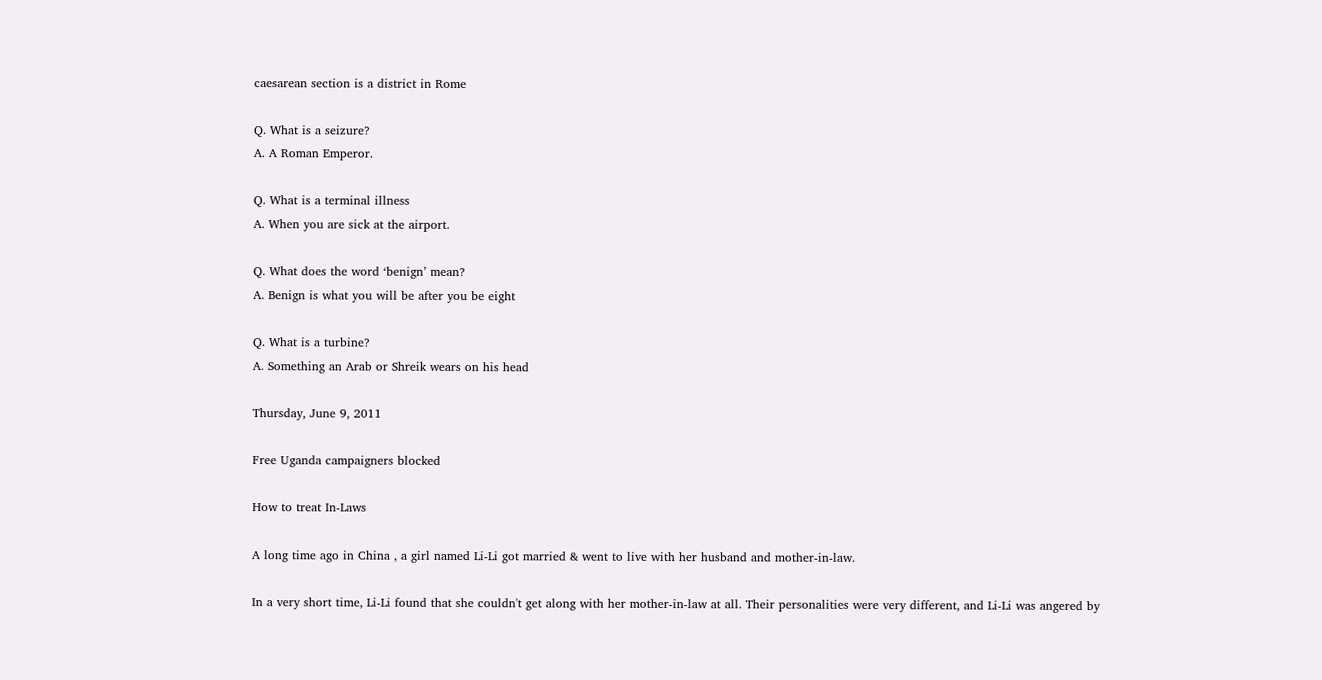caesarean section is a district in Rome

Q. What is a seizure?
A. A Roman Emperor.

Q. What is a terminal illness
A. When you are sick at the airport.

Q. What does the word ‘benign’ mean?
A. Benign is what you will be after you be eight

Q. What is a turbine?
A. Something an Arab or Shreik wears on his head

Thursday, June 9, 2011

Free Uganda campaigners blocked

How to treat In-Laws

A long time ago in China , a girl named Li-Li got married & went to live with her husband and mother-in-law.

In a very short time, Li-Li found that she couldn't get along with her mother-in-law at all. Their personalities were very different, and Li-Li was angered by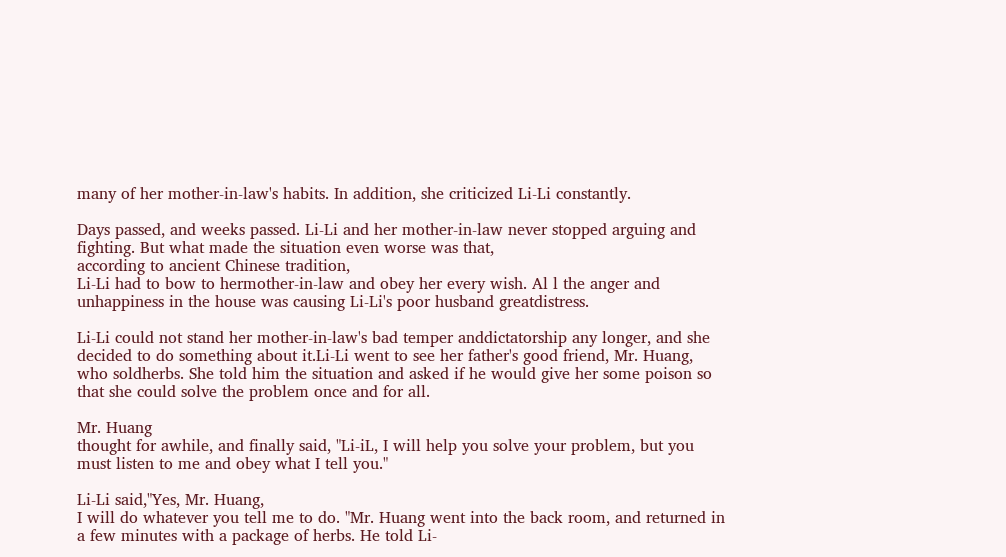many of her mother-in-law's habits. In addition, she criticized Li-Li constantly.

Days passed, and weeks passed. Li-Li and her mother-in-law never stopped arguing and fighting. But what made the situation even worse was that,
according to ancient Chinese tradition,
Li-Li had to bow to hermother-in-law and obey her every wish. Al l the anger and unhappiness in the house was causing Li-Li's poor husband greatdistress.

Li-Li could not stand her mother-in-law's bad temper anddictatorship any longer, and she decided to do something about it.Li-Li went to see her father's good friend, Mr. Huang, who soldherbs. She told him the situation and asked if he would give her some poison so that she could solve the problem once and for all.

Mr. Huang
thought for awhile, and finally said, "Li-iL, I will help you solve your problem, but you must listen to me and obey what I tell you."

Li-Li said,"Yes, Mr. Huang,
I will do whatever you tell me to do. "Mr. Huang went into the back room, and returned in a few minutes with a package of herbs. He told Li-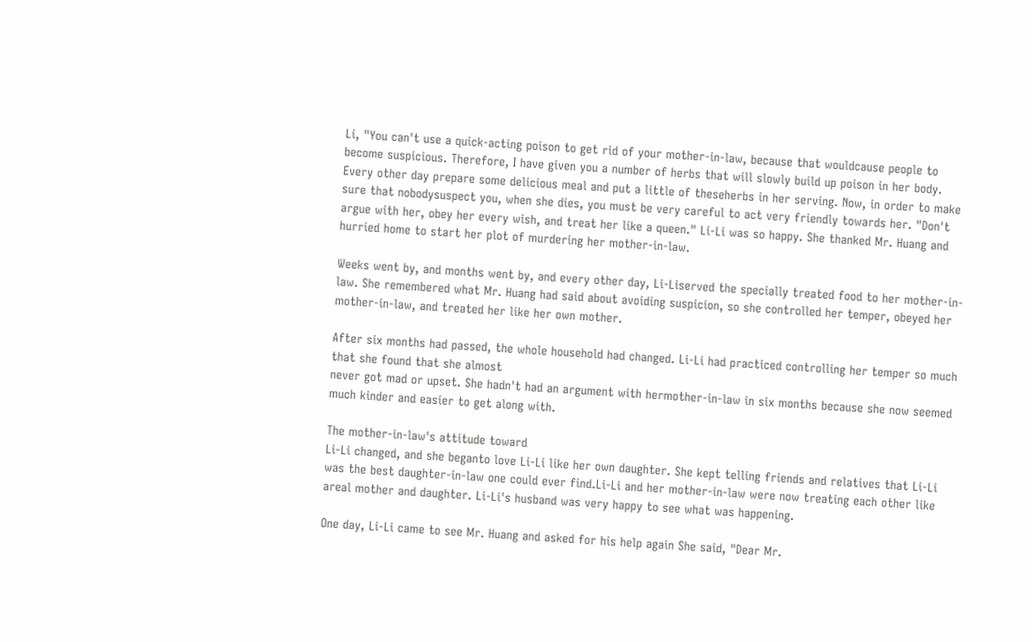Li, "You can't use a quick-acting poison to get rid of your mother-in-law, because that wouldcause people to become suspicious. Therefore, I have given you a number of herbs that will slowly build up poison in her body. Every other day prepare some delicious meal and put a little of theseherbs in her serving. Now, in order to make sure that nobodysuspect you, when she dies, you must be very careful to act very friendly towards her. "Don't argue with her, obey her every wish, and treat her like a queen." Li-Li was so happy. She thanked Mr. Huang and hurried home to start her plot of murdering her mother-in-law.

Weeks went by, and months went by, and every other day, Li-Liserved the specially treated food to her mother-in-law. She remembered what Mr. Huang had said about avoiding suspicion, so she controlled her temper, obeyed her mother-in-law, and treated her like her own mother.

After six months had passed, the whole household had changed. Li-Li had practiced controlling her temper so much that she found that she almost
never got mad or upset. She hadn't had an argument with hermother-in-law in six months because she now seemed much kinder and easier to get along with.

The mother-in-law's attitude toward
Li-Li changed, and she beganto love Li-Li like her own daughter. She kept telling friends and relatives that Li-Li was the best daughter-in-law one could ever find.Li-Li and her mother-in-law were now treating each other like areal mother and daughter. Li-Li's husband was very happy to see what was happening.

One day, Li-Li came to see Mr. Huang and asked for his help again She said, "Dear Mr.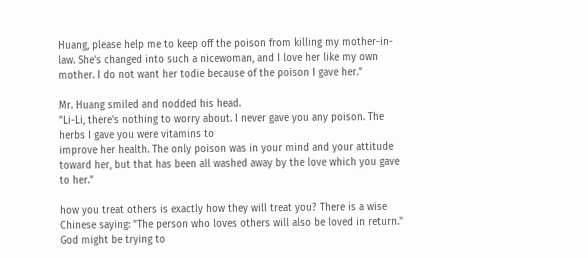Huang, please help me to keep off the poison from killing my mother-in-law. She's changed into such a nicewoman, and I love her like my own mother. I do not want her todie because of the poison I gave her."

Mr. Huang smiled and nodded his head.
"Li-Li, there's nothing to worry about. I never gave you any poison. The herbs I gave you were vitamins to
improve her health. The only poison was in your mind and your attitude toward her, but that has been all washed away by the love which you gave to her."

how you treat others is exactly how they will treat you? There is a wise Chinese saying: "The person who loves others will also be loved in return." God might be trying to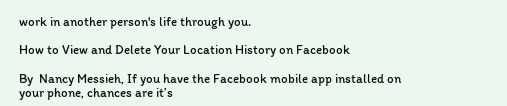work in another person's life through you.

How to View and Delete Your Location History on Facebook

By  Nancy Messieh, If you have the Facebook mobile app installed on your phone, chances are it’s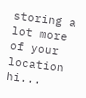storing a lot more of your location hi...